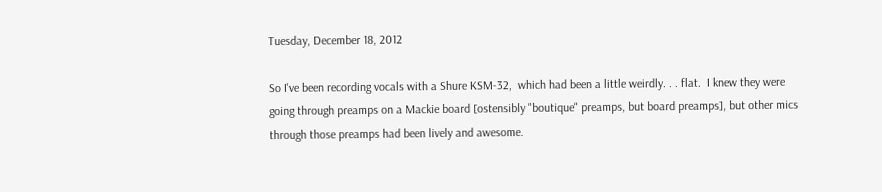Tuesday, December 18, 2012

So I've been recording vocals with a Shure KSM-32,  which had been a little weirdly. . . flat.  I knew they were going through preamps on a Mackie board [ostensibly "boutique" preamps, but board preamps], but other mics through those preamps had been lively and awesome.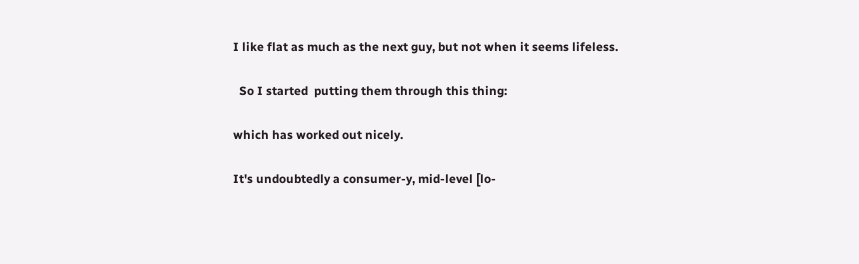I like flat as much as the next guy, but not when it seems lifeless.

  So I started  putting them through this thing:

which has worked out nicely.

It's undoubtedly a consumer-y, mid-level [lo-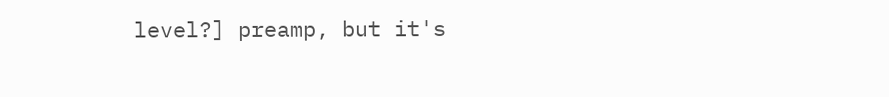level?] preamp, but it's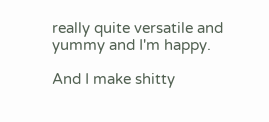really quite versatile and yummy and I'm happy.

And I make shitty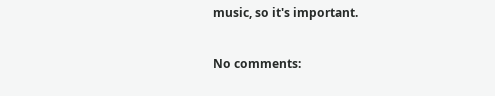music, so it's important.

No comments: